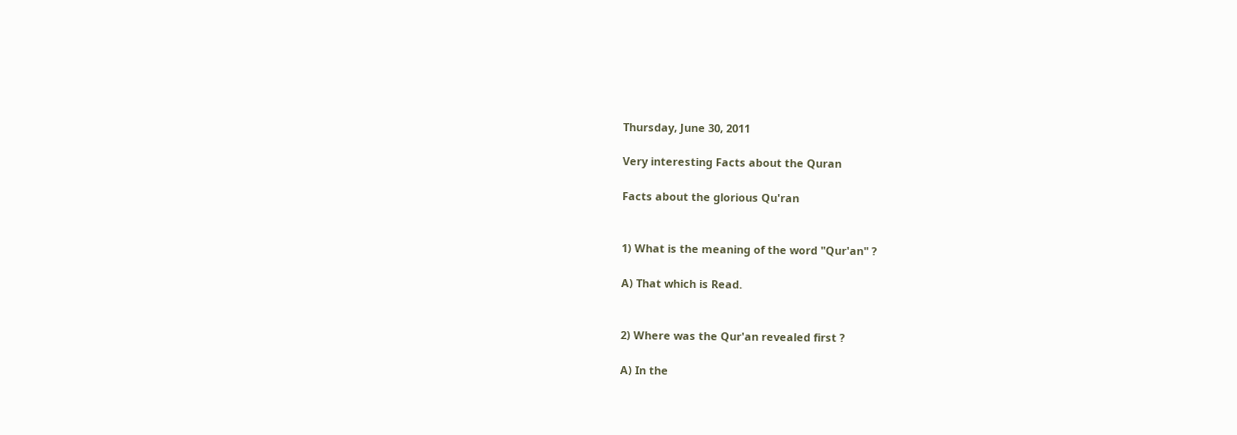Thursday, June 30, 2011

Very interesting Facts about the Quran

Facts about the glorious Qu'ran


1) What is the meaning of the word "Qur'an" ?

A) That which is Read.


2) Where was the Qur'an revealed first ?

A) In the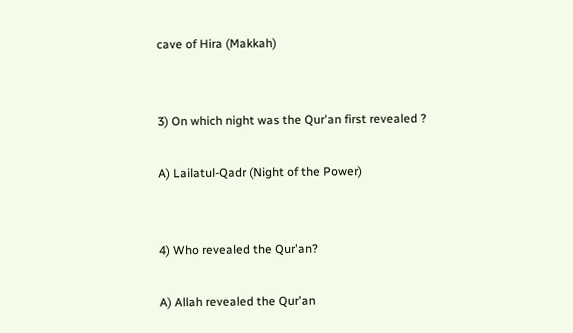cave of Hira (Makkah)


3) On which night was the Qur'an first revealed ?

A) Lailatul-Qadr (Night of the Power)


4) Who revealed the Qur'an?

A) Allah revealed the Qur'an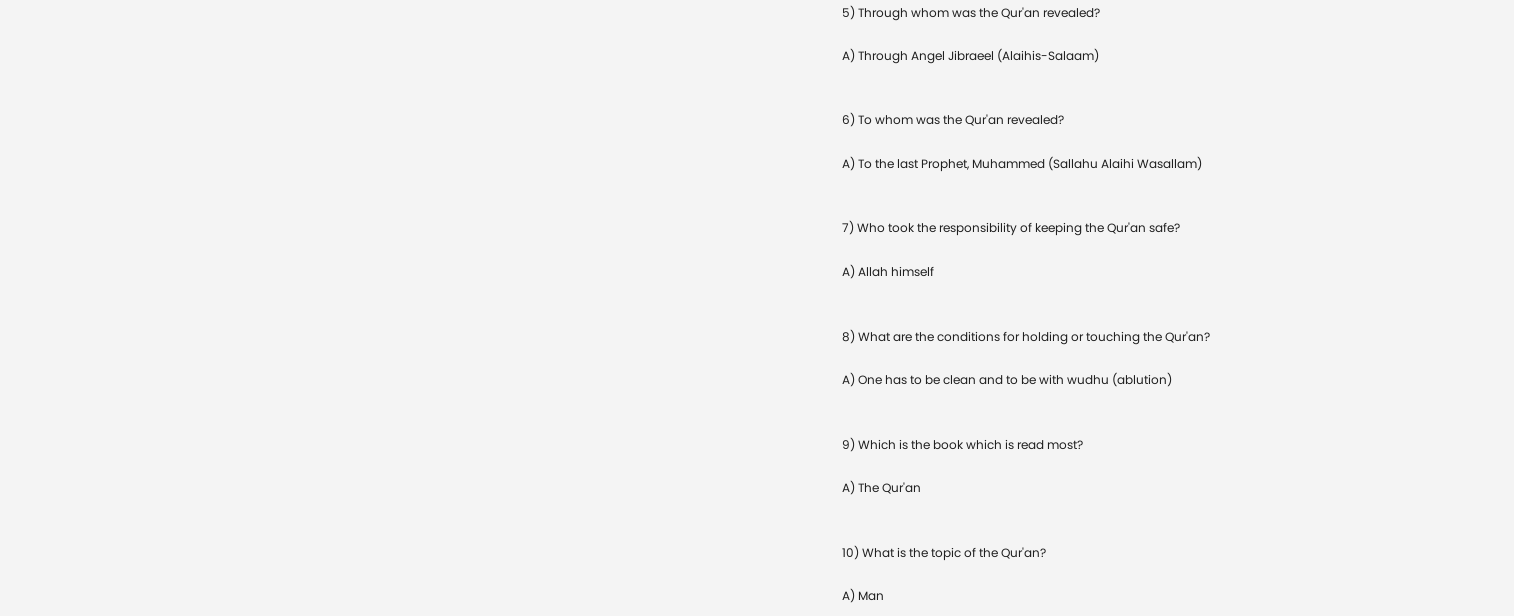5) Through whom was the Qur'an revealed?

A) Through Angel Jibraeel (Alaihis-Salaam)


6) To whom was the Qur'an revealed?

A) To the last Prophet, Muhammed (Sallahu Alaihi Wasallam)


7) Who took the responsibility of keeping the Qur'an safe?

A) Allah himself


8) What are the conditions for holding or touching the Qur'an?

A) One has to be clean and to be with wudhu (ablution)


9) Which is the book which is read most?

A) The Qur'an


10) What is the topic of the Qur'an?

A) Man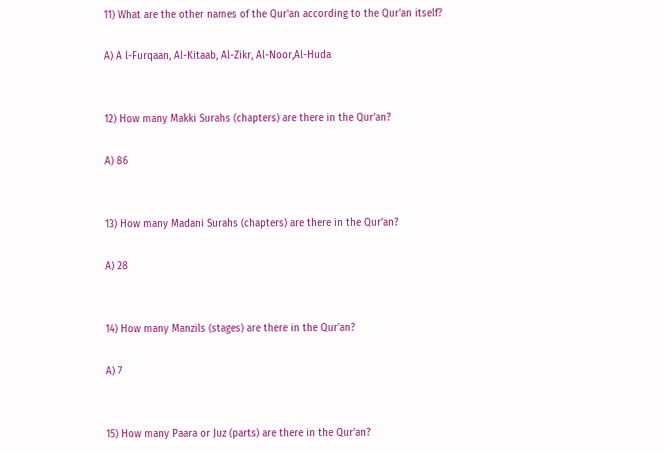11) What are the other names of the Qur'an according to the Qur'an itself?

A) A l-Furqaan, Al-Kitaab, Al-Zikr, Al-Noor,Al-Huda


12) How many Makki Surahs (chapters) are there in the Qur'an?

A) 86


13) How many Madani Surahs (chapters) are there in the Qur'an?

A) 28


14) How many Manzils (stages) are there in the Qur'an?

A) 7


15) How many Paara or Juz (parts) are there in the Qur'an?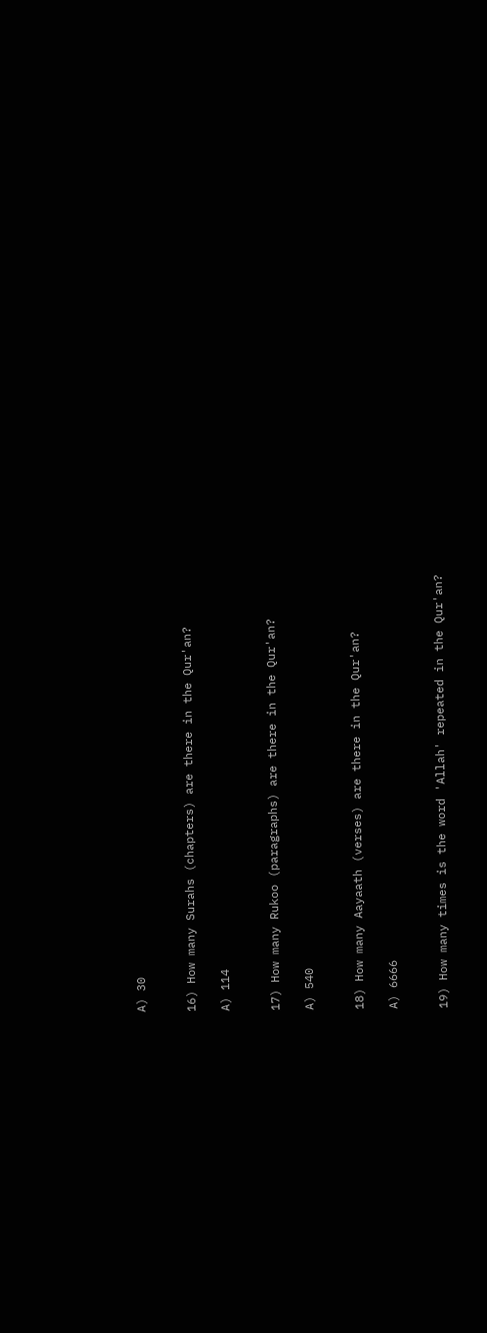A) 30


16) How many Surahs (chapters) are there in the Qur'an?

A) 114


17) How many Rukoo (paragraphs) are there in the Qur'an?

A) 540


18) How many Aayaath (verses) are there in the Qur'an?

A) 6666


19) How many times is the word 'Allah' repeated in the Qur'an?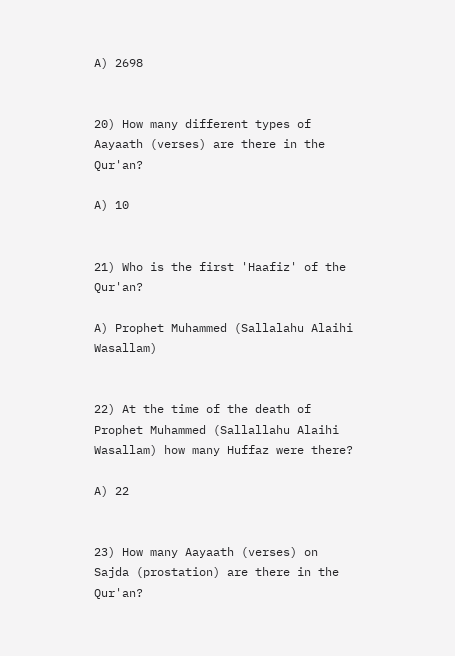A) 2698


20) How many different types of Aayaath (verses) are there in the Qur'an?

A) 10


21) Who is the first 'Haafiz' of the Qur'an?

A) Prophet Muhammed (Sallalahu Alaihi Wasallam)


22) At the time of the death of Prophet Muhammed (Sallallahu Alaihi Wasallam) how many Huffaz were there?

A) 22


23) How many Aayaath (verses) on Sajda (prostation) are there in the Qur'an?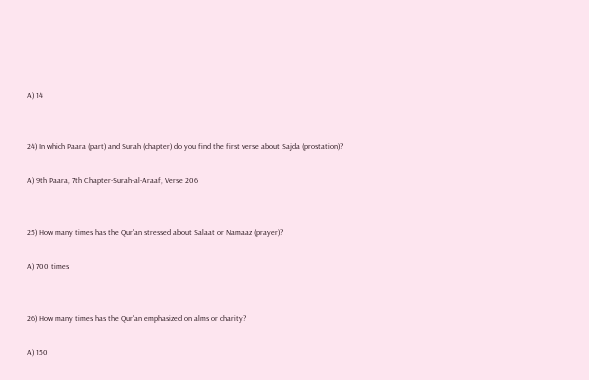A) 14


24) In which Paara (part) and Surah (chapter) do you find the first verse about Sajda (prostation)?

A) 9th Paara, 7th Chapter-Surah-al-Araaf, Verse 206


25) How many times has the Qur'an stressed about Salaat or Namaaz (prayer)?

A) 700 times


26) How many times has the Qur'an emphasized on alms or charity?

A) 150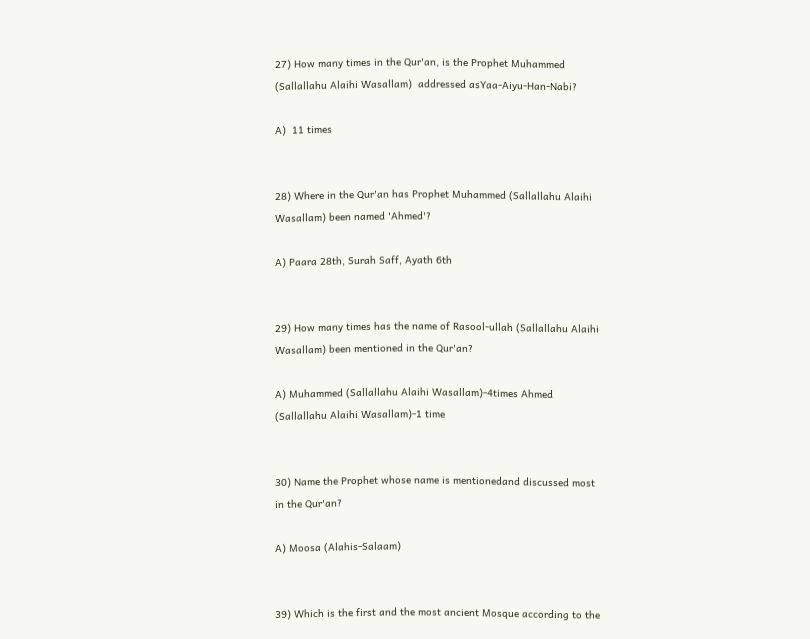27) How many times in the Qur'an, is the Prophet Muhammed (Sallallahu Alaihi Wasallam)  addressed asYaa-Aiyu-Han-Nabi?

A)  11 times


28) Where in the Qur'an has Prophet Muhammed (Sallallahu Alaihi Wasallam) been named 'Ahmed'?

A) Paara 28th, Surah Saff, Ayath 6th


29) How many times has the name of Rasool-ullah (Sallallahu Alaihi Wasallam) been mentioned in the Qur'an?

A) Muhammed (Sallallahu Alaihi Wasallam)-4times Ahmed (Sallallahu Alaihi Wasallam)-1 time


30) Name the Prophet whose name is mentionedand discussed most in the Qur'an?

A) Moosa (Alahis-Salaam)


39) Which is the first and the most ancient Mosque according to the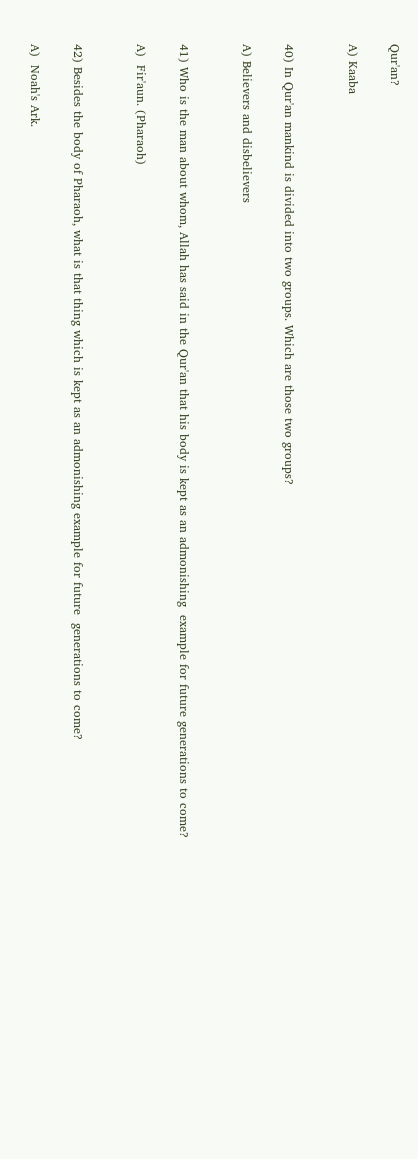Qur'an?

A) Kaaba


40) In Qur'an mankind is divided into two groups. Which are those two groups?

A) Believers and disbelievers


41) Who is the man about whom, Allah has said in the Qur'an that his body is kept as an admonishing  example for future generations to come?

A)  Fir'aun. (Pharaoh)


42) Besides the body of Pharaoh, what is that thing which is kept as an admonishing example for future  generations to come?

A)  Noah's Ark.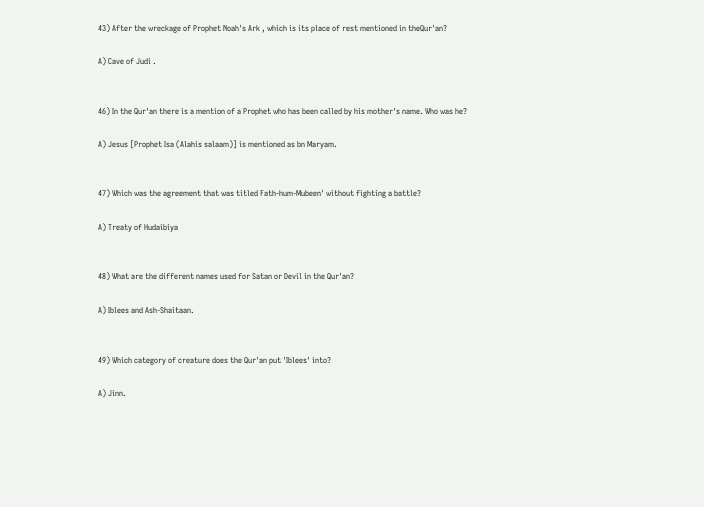43) After the wreckage of Prophet Noah's Ark , which is its place of rest mentioned in theQur'an?

A) Cave of Judi .


46) In the Qur'an there is a mention of a Prophet who has been called by his mother's name. Who was he?

A) Jesus [Prophet Isa (Alahis salaam)] is mentioned as bn Maryam.


47) Which was the agreement that was titled Fath-hum-Mubeen' without fighting a battle?

A) Treaty of Hudaibiya


48) What are the different names used for Satan or Devil in the Qur'an?

A) Iblees and Ash-Shaitaan.


49) Which category of creature does the Qur'an put 'Iblees' into?

A) Jinn.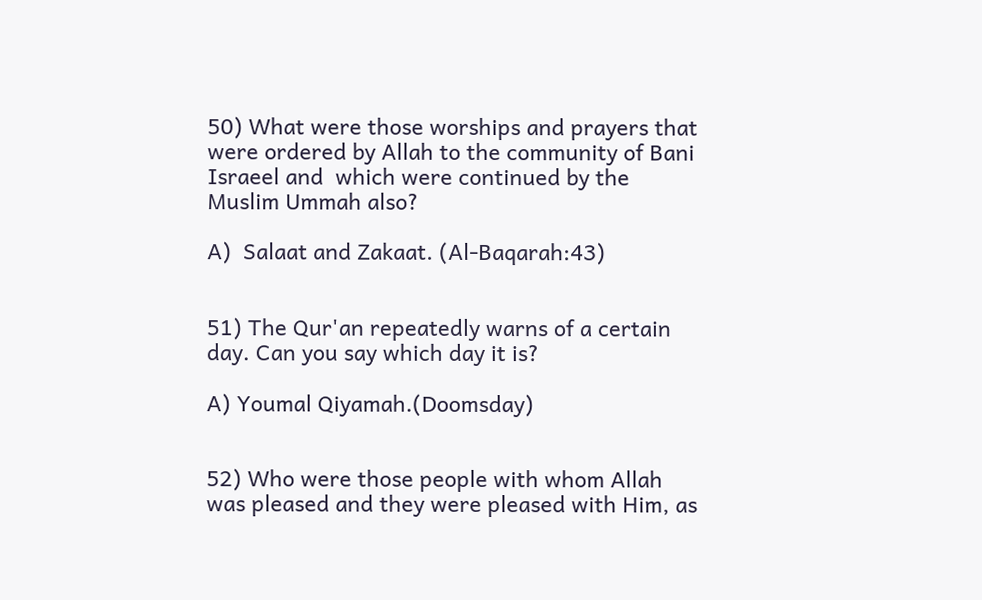50) What were those worships and prayers that were ordered by Allah to the community of Bani Israeel and  which were continued by the Muslim Ummah also?

A)  Salaat and Zakaat. (Al-Baqarah:43)


51) The Qur'an repeatedly warns of a certain day. Can you say which day it is?

A) Youmal Qiyamah.(Doomsday)


52) Who were those people with whom Allah was pleased and they were pleased with Him, as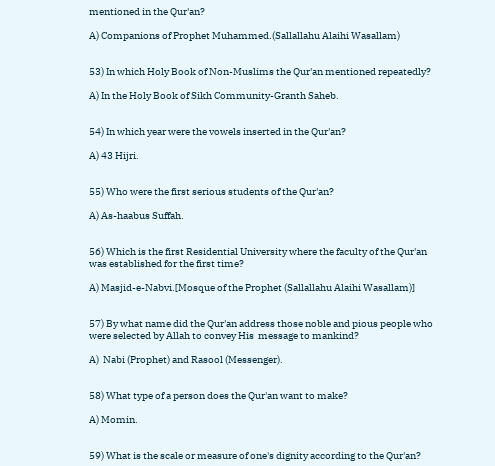mentioned in the Qur'an?

A) Companions of Prophet Muhammed.(Sallallahu Alaihi Wasallam)


53) In which Holy Book of Non-Muslims the Qur'an mentioned repeatedly?

A) In the Holy Book of Sikh Community-Granth Saheb.


54) In which year were the vowels inserted in the Qur'an?

A) 43 Hijri.


55) Who were the first serious students of the Qur'an?

A) As-haabus Suffah.


56) Which is the first Residential University where the faculty of the Qur'an was established for the first time?

A) Masjid-e-Nabvi.[Mosque of the Prophet (Sallallahu Alaihi Wasallam)]


57) By what name did the Qur'an address those noble and pious people who were selected by Allah to convey His  message to mankind?

A)  Nabi (Prophet) and Rasool (Messenger).


58) What type of a person does the Qur'an want to make?

A) Momin.


59) What is the scale or measure of one's dignity according to the Qur'an?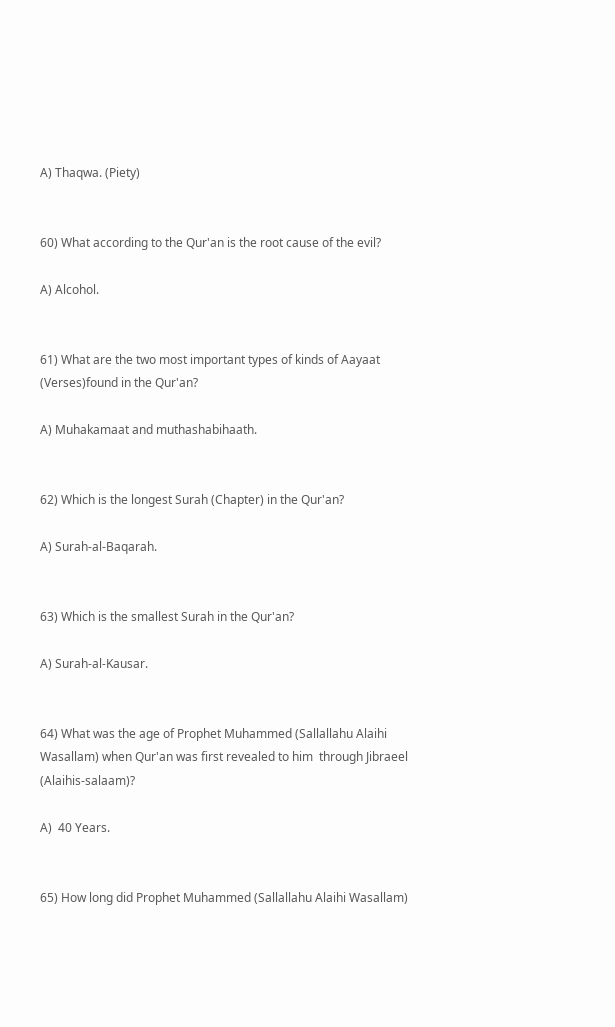A) Thaqwa. (Piety)


60) What according to the Qur'an is the root cause of the evil?

A) Alcohol.


61) What are the two most important types of kinds of Aayaat (Verses)found in the Qur'an?

A) Muhakamaat and muthashabihaath.


62) Which is the longest Surah (Chapter) in the Qur'an?

A) Surah-al-Baqarah.


63) Which is the smallest Surah in the Qur'an?

A) Surah-al-Kausar.


64) What was the age of Prophet Muhammed (Sallallahu Alaihi Wasallam) when Qur'an was first revealed to him  through Jibraeel (Alaihis-salaam)?

A)  40 Years.


65) How long did Prophet Muhammed (Sallallahu Alaihi Wasallam)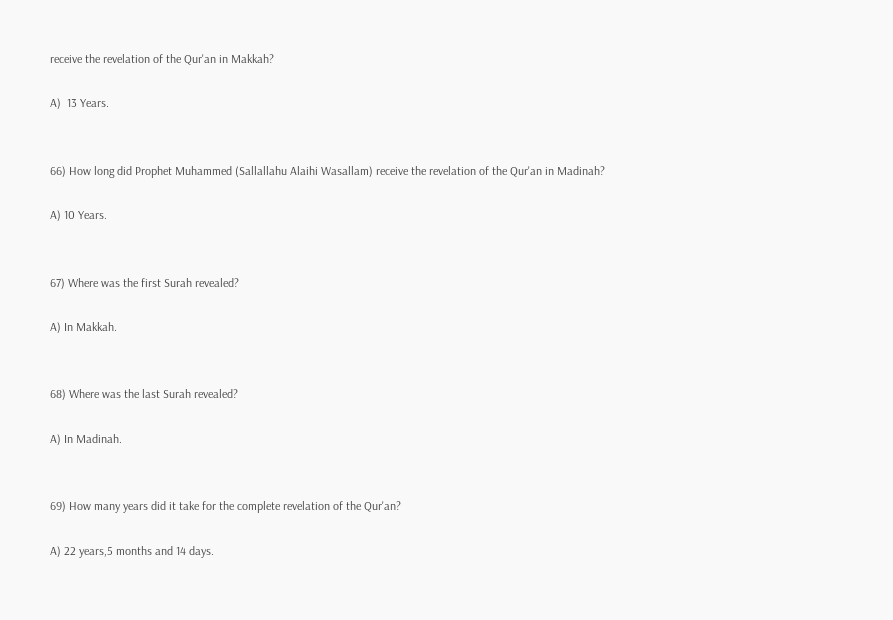receive the revelation of the Qur'an in Makkah?

A)  13 Years.


66) How long did Prophet Muhammed (Sallallahu Alaihi Wasallam) receive the revelation of the Qur'an in Madinah?

A) 10 Years.


67) Where was the first Surah revealed?

A) In Makkah.


68) Where was the last Surah revealed?

A) In Madinah.


69) How many years did it take for the complete revelation of the Qur'an?

A) 22 years,5 months and 14 days.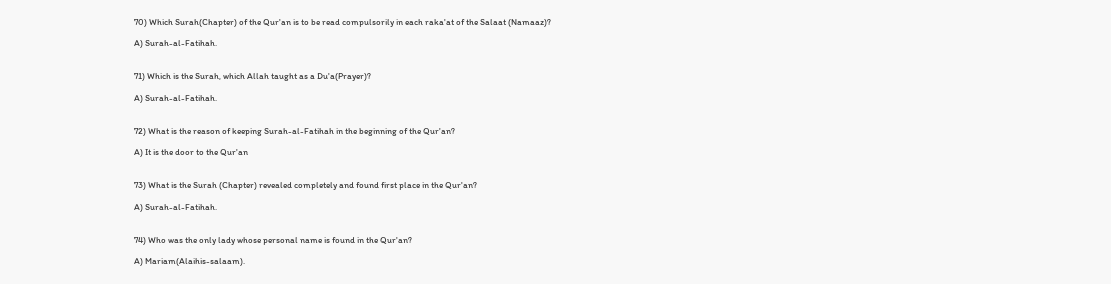70) Which Surah(Chapter) of the Qur'an is to be read compulsorily in each raka'at of the Salaat (Namaaz)?

A) Surah-al-Fatihah.


71) Which is the Surah, which Allah taught as a Du'a(Prayer)?

A) Surah-al-Fatihah.


72) What is the reason of keeping Surah-al-Fatihah in the beginning of the Qur'an?

A) It is the door to the Qur'an


73) What is the Surah (Chapter) revealed completely and found first place in the Qur'an?

A) Surah-al-Fatihah.


74) Who was the only lady whose personal name is found in the Qur'an?

A) Mariam(Alaihis-salaam).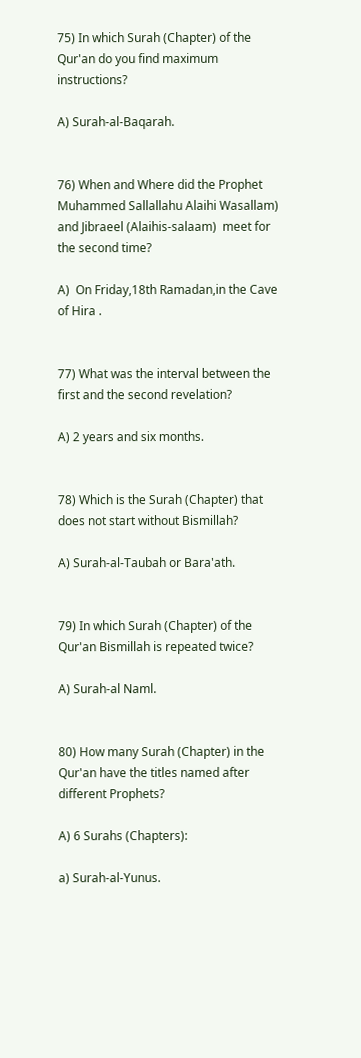75) In which Surah (Chapter) of the Qur'an do you find maximum instructions?

A) Surah-al-Baqarah.


76) When and Where did the Prophet Muhammed Sallallahu Alaihi Wasallam) and Jibraeel (Alaihis-salaam)  meet for the second time?

A)  On Friday,18th Ramadan,in the Cave of Hira .


77) What was the interval between the first and the second revelation?

A) 2 years and six months.


78) Which is the Surah (Chapter) that does not start without Bismillah?

A) Surah-al-Taubah or Bara'ath.


79) In which Surah (Chapter) of the Qur'an Bismillah is repeated twice?

A) Surah-al Naml.


80) How many Surah (Chapter) in the Qur'an have the titles named after different Prophets?

A) 6 Surahs (Chapters):

a) Surah-al-Yunus.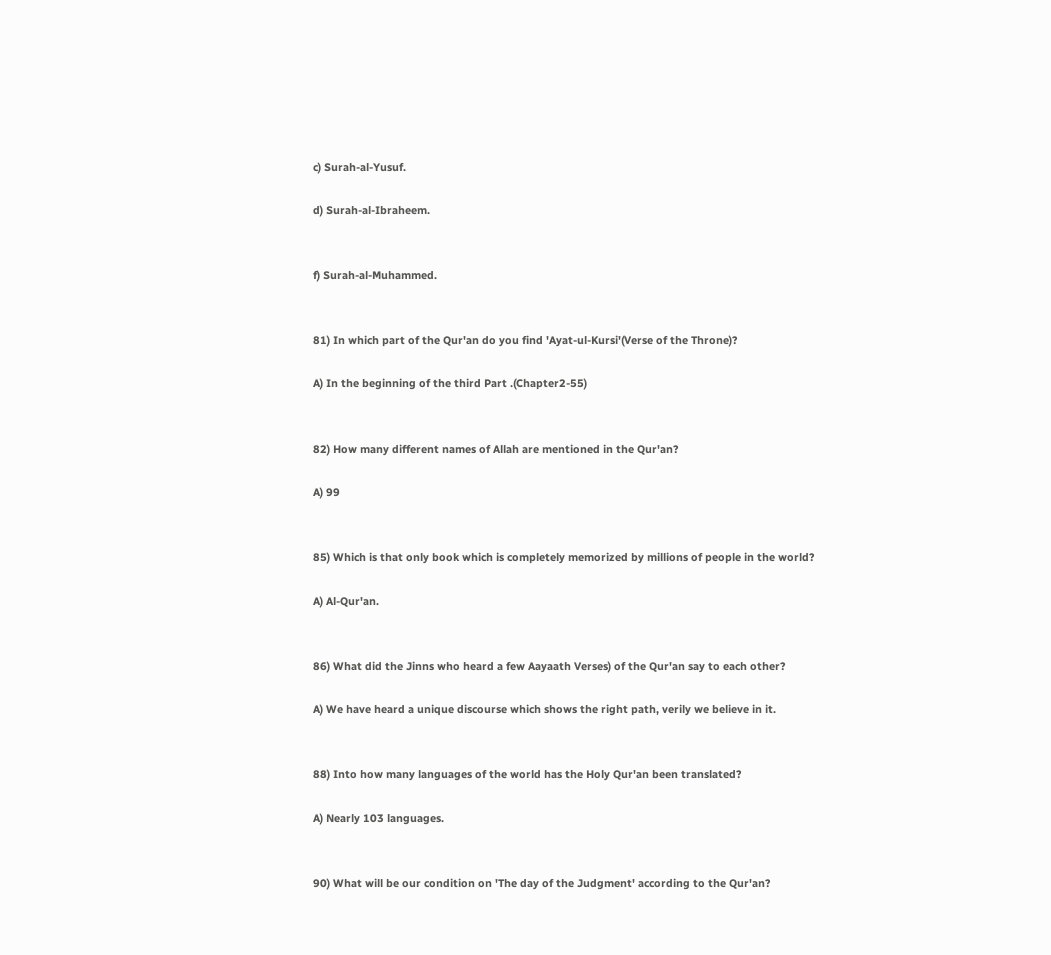c) Surah-al-Yusuf.

d) Surah-al-Ibraheem.


f) Surah-al-Muhammed.


81) In which part of the Qur'an do you find 'Ayat-ul-Kursi'(Verse of the Throne)?

A) In the beginning of the third Part .(Chapter2-55)


82) How many different names of Allah are mentioned in the Qur'an?

A) 99


85) Which is that only book which is completely memorized by millions of people in the world?

A) Al-Qur'an.


86) What did the Jinns who heard a few Aayaath Verses) of the Qur'an say to each other?

A) We have heard a unique discourse which shows the right path, verily we believe in it.


88) Into how many languages of the world has the Holy Qur'an been translated?

A) Nearly 103 languages.


90) What will be our condition on 'The day of the Judgment' according to the Qur'an?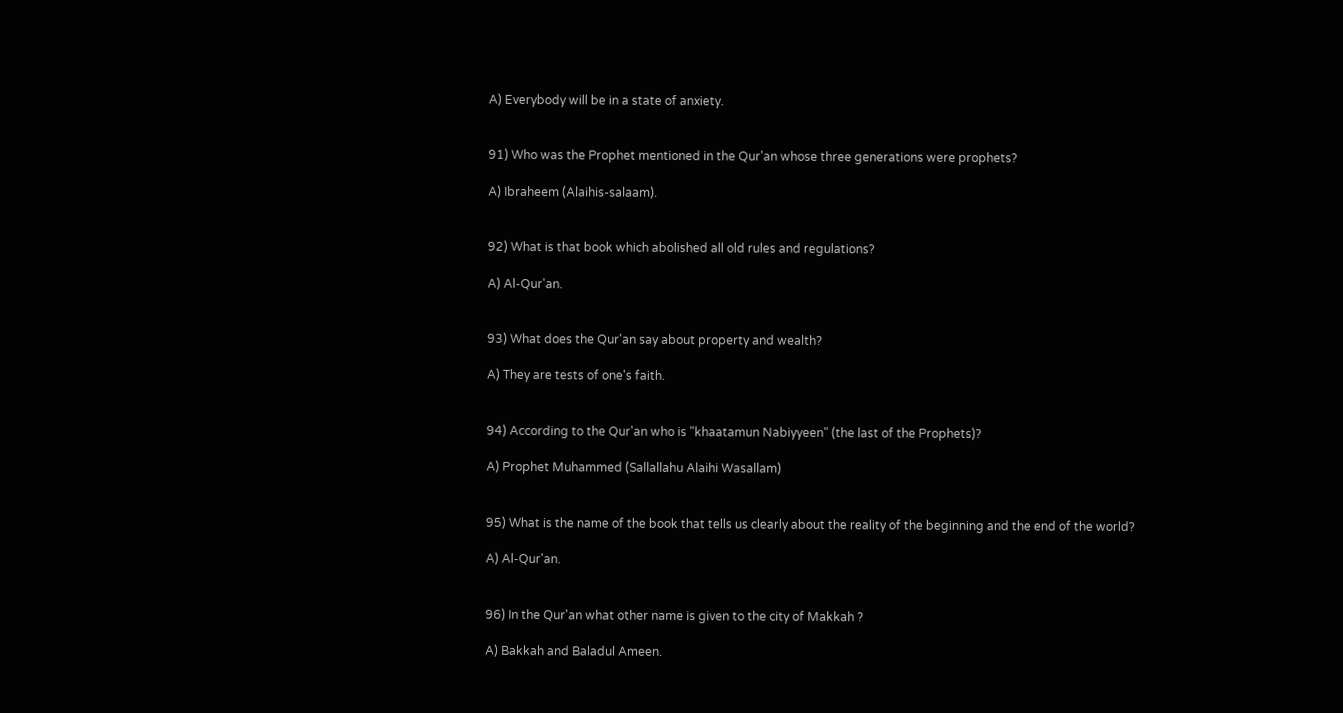A) Everybody will be in a state of anxiety.


91) Who was the Prophet mentioned in the Qur'an whose three generations were prophets?

A) Ibraheem (Alaihis-salaam).


92) What is that book which abolished all old rules and regulations?

A) Al-Qur'an.


93) What does the Qur'an say about property and wealth?

A) They are tests of one's faith.


94) According to the Qur'an who is "khaatamun Nabiyyeen" (the last of the Prophets)?

A) Prophet Muhammed (Sallallahu Alaihi Wasallam)


95) What is the name of the book that tells us clearly about the reality of the beginning and the end of the world?

A) Al-Qur'an.


96) In the Qur'an what other name is given to the city of Makkah ?

A) Bakkah and Baladul Ameen.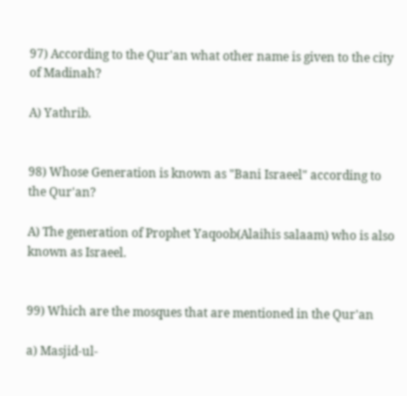97) According to the Qur'an what other name is given to the city of Madinah?

A) Yathrib.


98) Whose Generation is known as "Bani Israeel" according to the Qur'an?

A) The generation of Prophet Yaqoob(Alaihis salaam) who is also known as Israeel.


99) Which are the mosques that are mentioned in the Qur'an

a) Masjid-ul-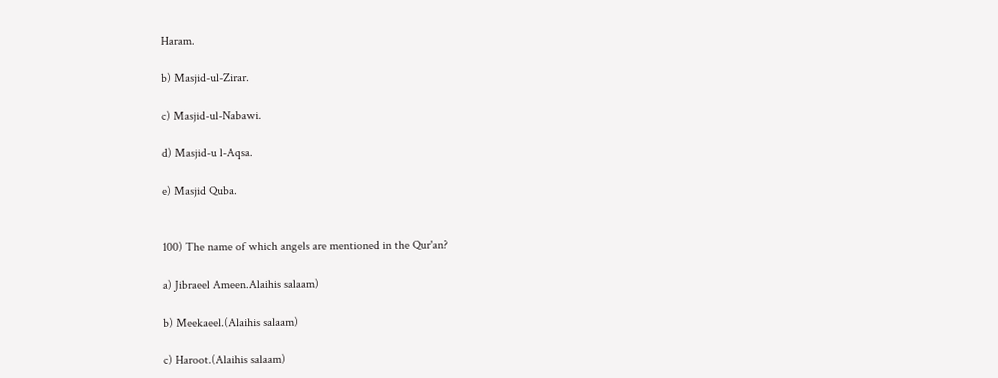Haram.

b) Masjid-ul-Zirar.

c) Masjid-ul-Nabawi.

d) Masjid-u l-Aqsa.

e) Masjid Quba.


100) The name of which angels are mentioned in the Qur'an?

a) Jibraeel Ameen.Alaihis salaam)

b) Meekaeel.(Alaihis salaam)

c) Haroot.(Alaihis salaam)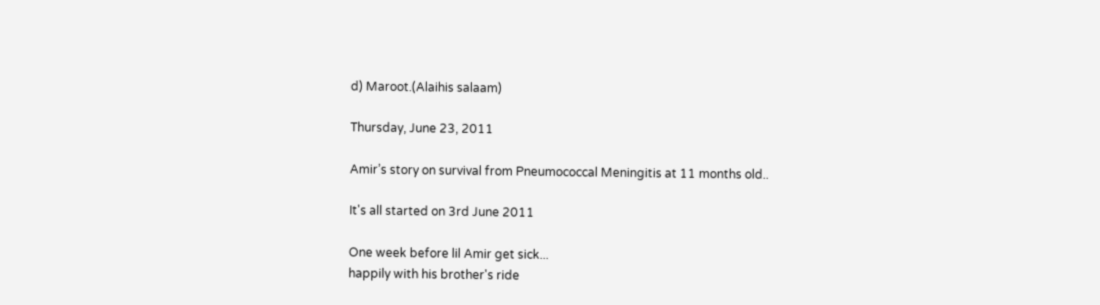d) Maroot.(Alaihis salaam)

Thursday, June 23, 2011

Amir’s story on survival from Pneumococcal Meningitis at 11 months old..

It's all started on 3rd June 2011

One week before lil Amir get sick...
happily with his brother's ride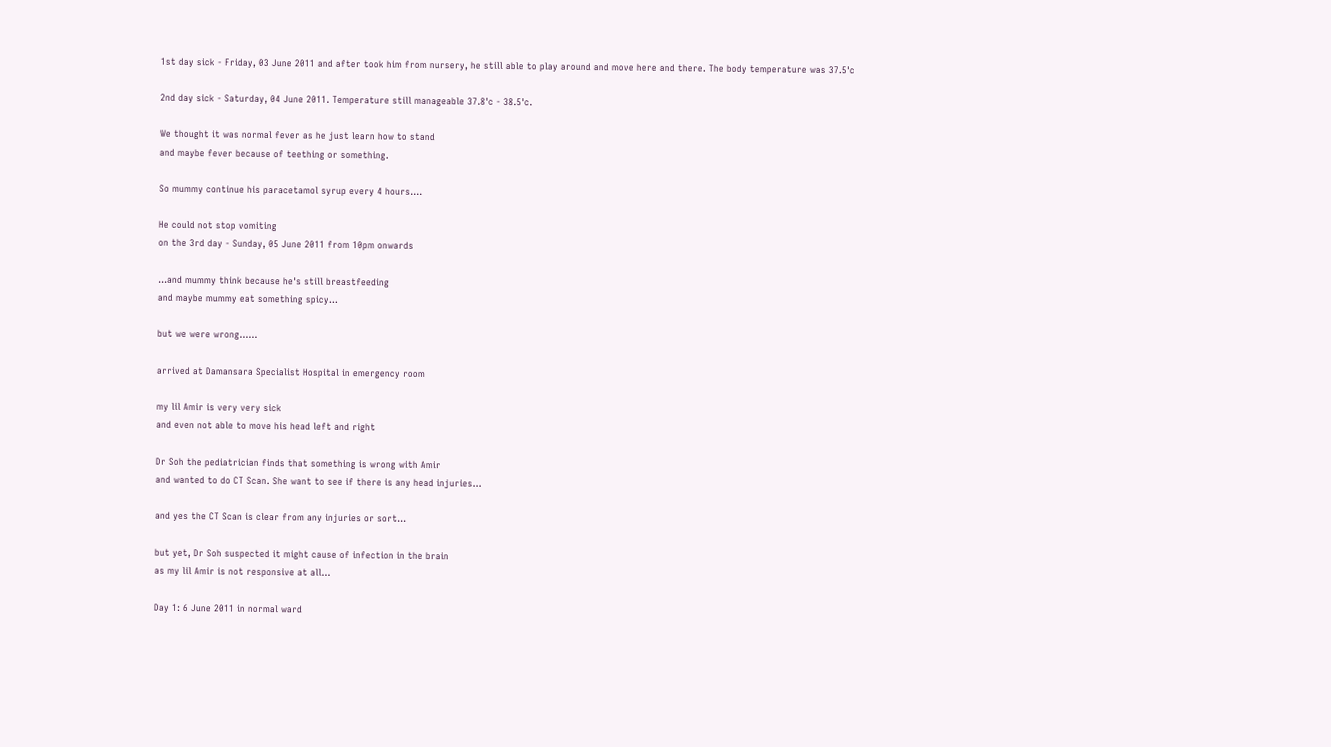1st day sick - Friday, 03 June 2011 and after took him from nursery, he still able to play around and move here and there. The body temperature was 37.5'c

2nd day sick - Saturday, 04 June 2011. Temperature still manageable 37.8'c - 38.5'c.

We thought it was normal fever as he just learn how to stand
and maybe fever because of teething or something.

So mummy continue his paracetamol syrup every 4 hours....

He could not stop vomiting
on the 3rd day - Sunday, 05 June 2011 from 10pm onwards

...and mummy think because he's still breastfeeding
and maybe mummy eat something spicy...

but we were wrong......

arrived at Damansara Specialist Hospital in emergency room

my lil Amir is very very sick
and even not able to move his head left and right

Dr Soh the pediatrician finds that something is wrong with Amir
and wanted to do CT Scan. She want to see if there is any head injuries...

and yes the CT Scan is clear from any injuries or sort...

but yet, Dr Soh suspected it might cause of infection in the brain
as my lil Amir is not responsive at all...

Day 1: 6 June 2011 in normal ward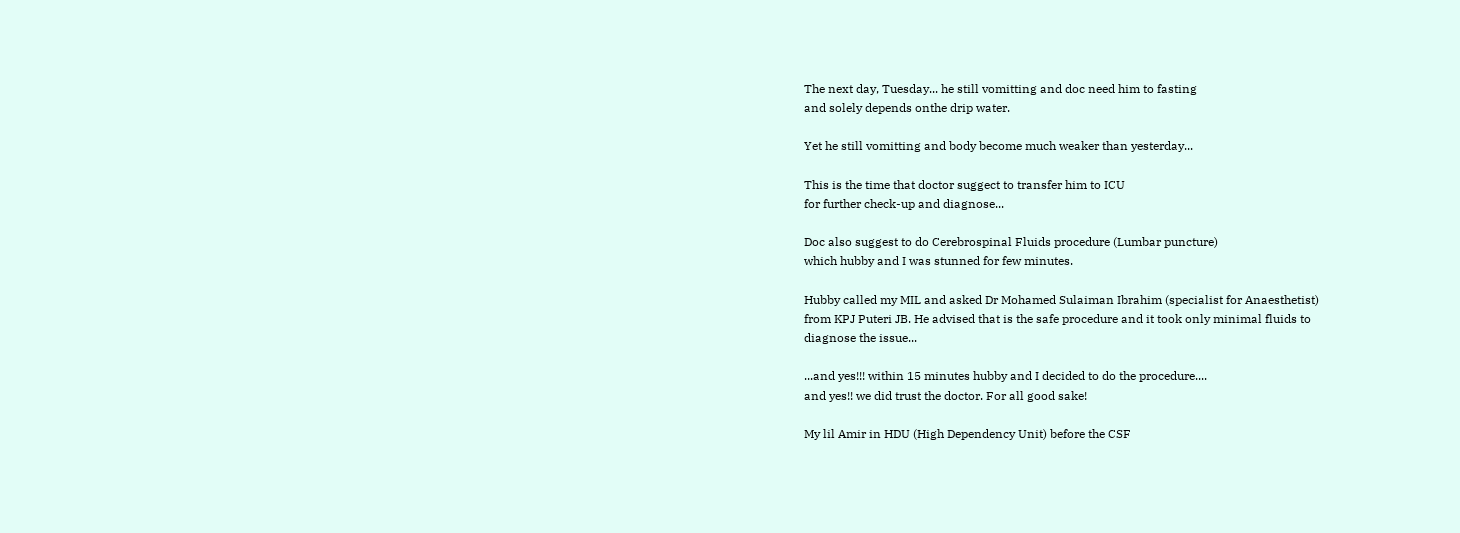The next day, Tuesday... he still vomitting and doc need him to fasting
and solely depends onthe drip water.

Yet he still vomitting and body become much weaker than yesterday...

This is the time that doctor suggect to transfer him to ICU
for further check-up and diagnose...

Doc also suggest to do Cerebrospinal Fluids procedure (Lumbar puncture)
which hubby and I was stunned for few minutes.

Hubby called my MIL and asked Dr Mohamed Sulaiman Ibrahim (specialist for Anaesthetist)
from KPJ Puteri JB. He advised that is the safe procedure and it took only minimal fluids to
diagnose the issue...

...and yes!!! within 15 minutes hubby and I decided to do the procedure....
and yes!! we did trust the doctor. For all good sake!

My lil Amir in HDU (High Dependency Unit) before the CSF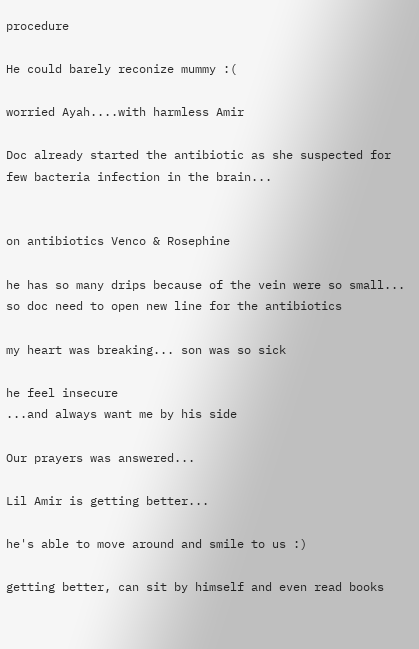procedure

He could barely reconize mummy :(

worried Ayah....with harmless Amir

Doc already started the antibiotic as she suspected for few bacteria infection in the brain...


on antibiotics Venco & Rosephine

he has so many drips because of the vein were so small...
so doc need to open new line for the antibiotics

my heart was breaking... son was so sick

he feel insecure
...and always want me by his side

Our prayers was answered...

Lil Amir is getting better...

he's able to move around and smile to us :)

getting better, can sit by himself and even read books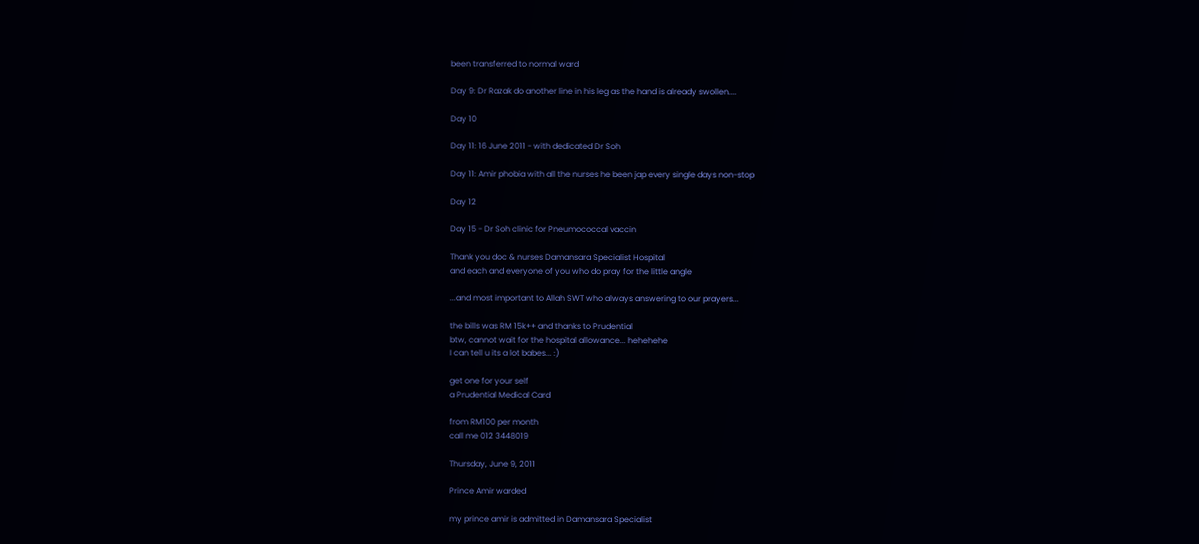been transferred to normal ward

Day 9: Dr Razak do another line in his leg as the hand is already swollen....

Day 10

Day 11: 16 June 2011 - with dedicated Dr Soh

Day 11: Amir phobia with all the nurses he been jap every single days non-stop

Day 12

Day 15 - Dr Soh clinic for Pneumococcal vaccin

Thank you doc & nurses Damansara Specialist Hospital
and each and everyone of you who do pray for the little angle

...and most important to Allah SWT who always answering to our prayers...

the bills was RM 15k++ and thanks to Prudential
btw, cannot wait for the hospital allowance... hehehehe
I can tell u its a lot babes... :)

get one for your self
a Prudential Medical Card

from RM100 per month
call me 012 3448019

Thursday, June 9, 2011

Prince Amir warded

my prince amir is admitted in Damansara Specialist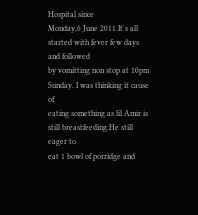Hospital since
Monday,6 June 2011.It's all started with fever few days and followed
by vomitting non stop at 10pm Sunday. I was thinking it cause of
eating something as lil Amir is still breastfeeding.He still eager to
eat 1 bowl of porridge and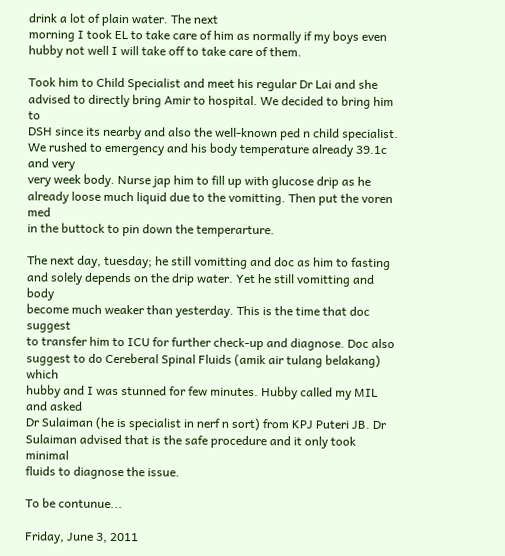drink a lot of plain water. The next
morning I took EL to take care of him as normally if my boys even
hubby not well I will take off to take care of them.

Took him to Child Specialist and meet his regular Dr Lai and she
advised to directly bring Amir to hospital. We decided to bring him to
DSH since its nearby and also the well-known ped n child specialist.
We rushed to emergency and his body temperature already 39.1c and very
very week body. Nurse jap him to fill up with glucose drip as he
already loose much liquid due to the vomitting. Then put the voren med
in the buttock to pin down the temperarture.

The next day, tuesday; he still vomitting and doc as him to fasting
and solely depends on the drip water. Yet he still vomitting and body
become much weaker than yesterday. This is the time that doc suggest
to transfer him to ICU for further check-up and diagnose. Doc also
suggest to do Cereberal Spinal Fluids (amik air tulang belakang) which
hubby and I was stunned for few minutes. Hubby called my MIL and asked
Dr Sulaiman (he is specialist in nerf n sort) from KPJ Puteri JB. Dr
Sulaiman advised that is the safe procedure and it only took minimal
fluids to diagnose the issue.

To be contunue...

Friday, June 3, 2011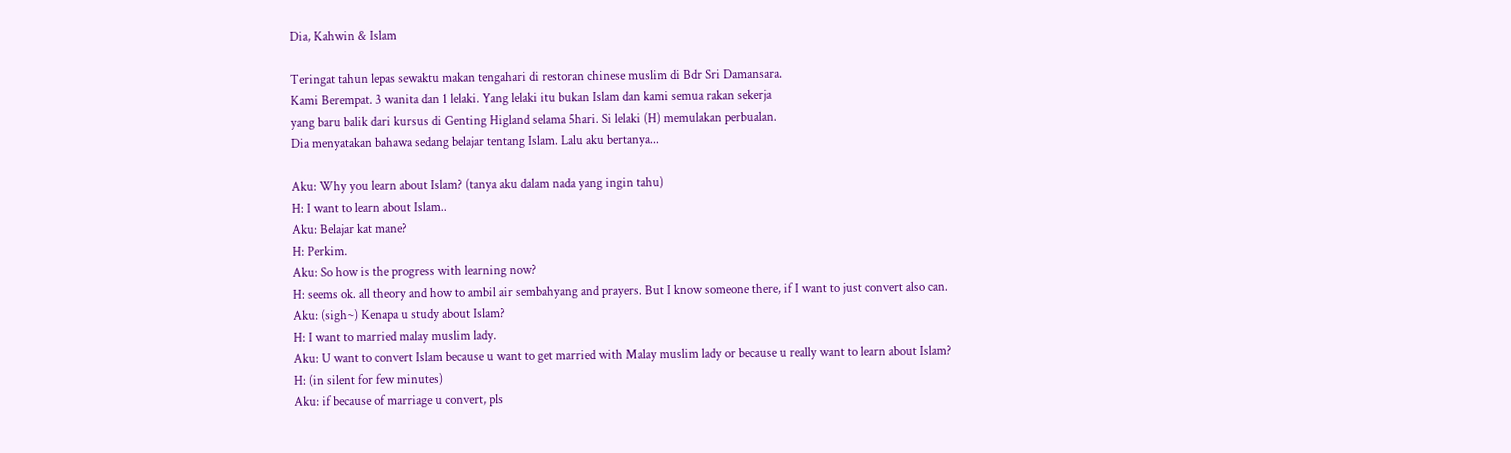Dia, Kahwin & Islam

Teringat tahun lepas sewaktu makan tengahari di restoran chinese muslim di Bdr Sri Damansara.
Kami Berempat. 3 wanita dan 1 lelaki. Yang lelaki itu bukan Islam dan kami semua rakan sekerja
yang baru balik dari kursus di Genting Higland selama 5hari. Si lelaki (H) memulakan perbualan.
Dia menyatakan bahawa sedang belajar tentang Islam. Lalu aku bertanya...

Aku: Why you learn about Islam? (tanya aku dalam nada yang ingin tahu)
H: I want to learn about Islam..
Aku: Belajar kat mane?
H: Perkim.
Aku: So how is the progress with learning now?
H: seems ok. all theory and how to ambil air sembahyang and prayers. But I know someone there, if I want to just convert also can.
Aku: (sigh~) Kenapa u study about Islam?
H: I want to married malay muslim lady.
Aku: U want to convert Islam because u want to get married with Malay muslim lady or because u really want to learn about Islam?
H: (in silent for few minutes)
Aku: if because of marriage u convert, pls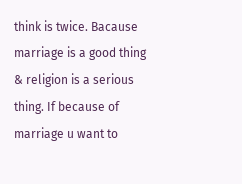think is twice. Bacause marriage is a good thing & religion is a serious thing. If because of marriage u want to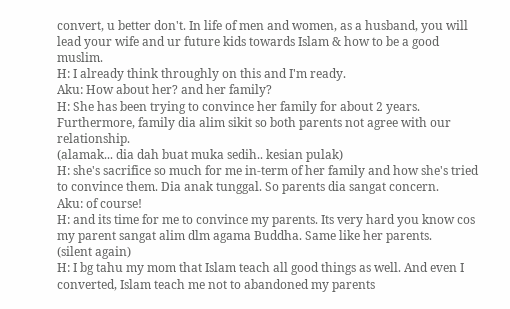convert, u better don't. In life of men and women, as a husband, you will lead your wife and ur future kids towards Islam & how to be a good muslim.
H: I already think throughly on this and I'm ready.
Aku: How about her? and her family?
H: She has been trying to convince her family for about 2 years. Furthermore, family dia alim sikit so both parents not agree with our relationship.
(alamak... dia dah buat muka sedih.. kesian pulak)
H: she's sacrifice so much for me in-term of her family and how she's tried to convince them. Dia anak tunggal. So parents dia sangat concern.
Aku: of course!
H: and its time for me to convince my parents. Its very hard you know cos my parent sangat alim dlm agama Buddha. Same like her parents.
(silent again)
H: I bg tahu my mom that Islam teach all good things as well. And even I converted, Islam teach me not to abandoned my parents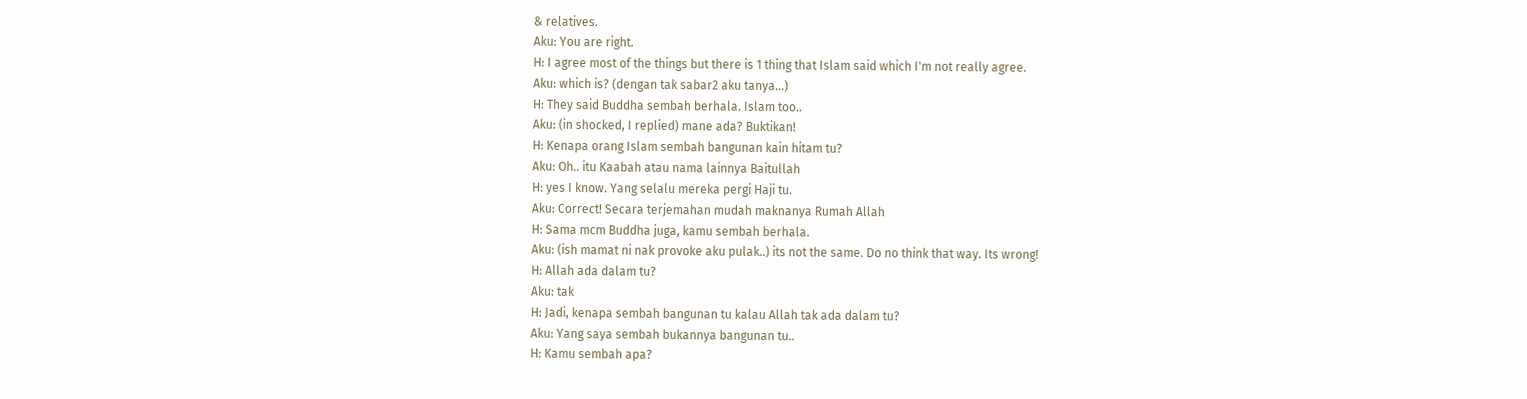& relatives.
Aku: You are right.
H: I agree most of the things but there is 1 thing that Islam said which I'm not really agree.
Aku: which is? (dengan tak sabar2 aku tanya...)
H: They said Buddha sembah berhala. Islam too..
Aku: (in shocked, I replied) mane ada? Buktikan!
H: Kenapa orang Islam sembah bangunan kain hitam tu?
Aku: Oh.. itu Kaabah atau nama lainnya Baitullah
H: yes I know. Yang selalu mereka pergi Haji tu.
Aku: Correct! Secara terjemahan mudah maknanya Rumah Allah
H: Sama mcm Buddha juga, kamu sembah berhala.
Aku: (ish mamat ni nak provoke aku pulak..) its not the same. Do no think that way. Its wrong!
H: Allah ada dalam tu?
Aku: tak
H: Jadi, kenapa sembah bangunan tu kalau Allah tak ada dalam tu?
Aku: Yang saya sembah bukannya bangunan tu..
H: Kamu sembah apa?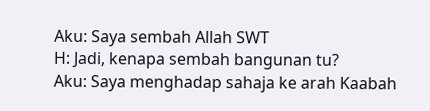Aku: Saya sembah Allah SWT
H: Jadi, kenapa sembah bangunan tu?
Aku: Saya menghadap sahaja ke arah Kaabah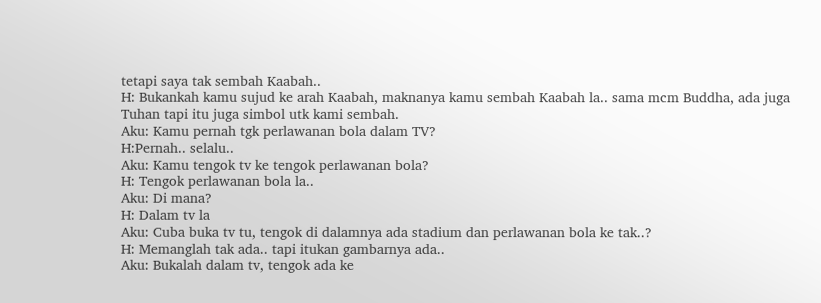tetapi saya tak sembah Kaabah..
H: Bukankah kamu sujud ke arah Kaabah, maknanya kamu sembah Kaabah la.. sama mcm Buddha, ada juga Tuhan tapi itu juga simbol utk kami sembah.
Aku: Kamu pernah tgk perlawanan bola dalam TV?
H:Pernah.. selalu..
Aku: Kamu tengok tv ke tengok perlawanan bola?
H: Tengok perlawanan bola la..
Aku: Di mana?
H: Dalam tv la
Aku: Cuba buka tv tu, tengok di dalamnya ada stadium dan perlawanan bola ke tak..?
H: Memanglah tak ada.. tapi itukan gambarnya ada..
Aku: Bukalah dalam tv, tengok ada ke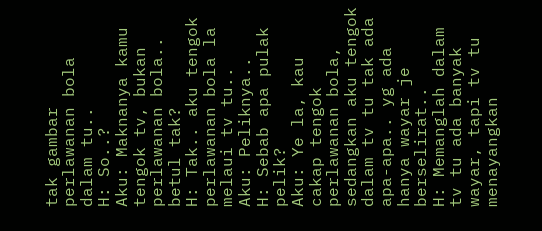tak gambar perlawanan bola dalam tu..
H: So..?
Aku: Maknanya kamu tengok tv, bukan perlawanan bola.. betul tak?
H: Tak.. aku tengok perlawanan bola la melaui tv tu..
Aku: Peliknya..
H: Sebab apa pulak pelik?
Aku: Ye la, kau cakap tengok perlawanan bola, sedangkan aku tengok dalam tv tu tak ada apa-apa.. yg ada hanya wayar je berselirat..
H: Memanglah dalam tv tu ada banyak wayar, tapi tv tu menayangkan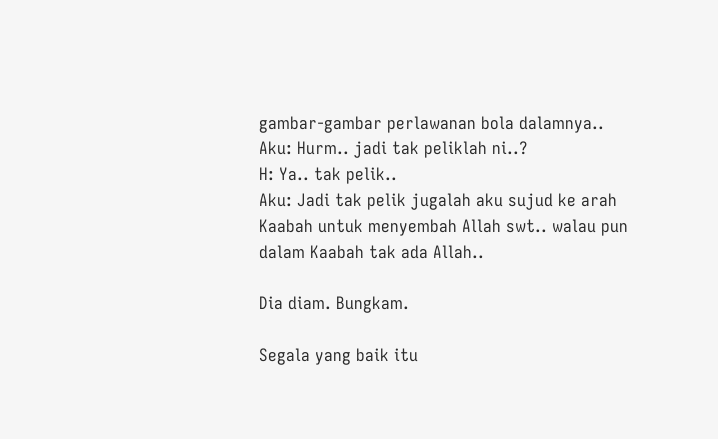gambar-gambar perlawanan bola dalamnya..
Aku: Hurm.. jadi tak peliklah ni..?
H: Ya.. tak pelik..
Aku: Jadi tak pelik jugalah aku sujud ke arah Kaabah untuk menyembah Allah swt.. walau pun dalam Kaabah tak ada Allah..

Dia diam. Bungkam.

Segala yang baik itu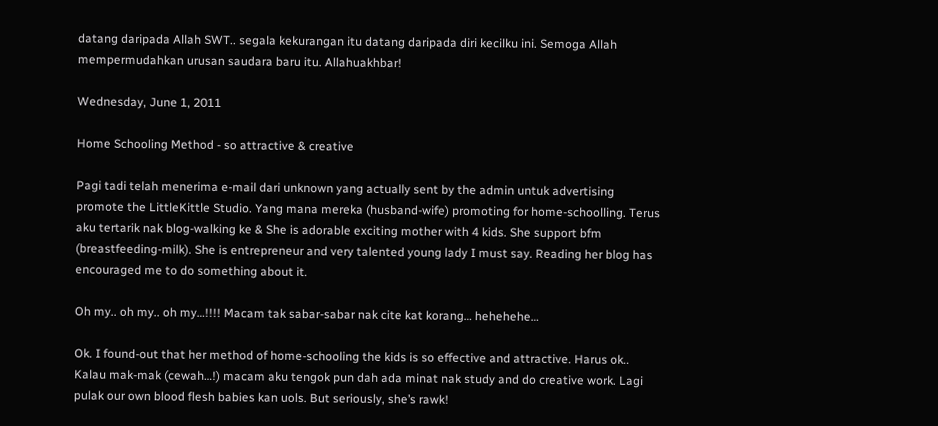datang daripada Allah SWT.. segala kekurangan itu datang daripada diri kecilku ini. Semoga Allah mempermudahkan urusan saudara baru itu. Allahuakhbar!

Wednesday, June 1, 2011

Home Schooling Method - so attractive & creative

Pagi tadi telah menerima e-mail dari unknown yang actually sent by the admin untuk advertising promote the LittleKittle Studio. Yang mana mereka (husband-wife) promoting for home-schoolling. Terus aku tertarik nak blog-walking ke & She is adorable exciting mother with 4 kids. She support bfm (breastfeeding-milk). She is entrepreneur and very talented young lady I must say. Reading her blog has encouraged me to do something about it.

Oh my.. oh my.. oh my…!!!! Macam tak sabar-sabar nak cite kat korang… hehehehe…

Ok. I found-out that her method of home-schooling the kids is so effective and attractive. Harus ok.. Kalau mak-mak (cewah…!) macam aku tengok pun dah ada minat nak study and do creative work. Lagi pulak our own blood flesh babies kan uols. But seriously, she’s rawk!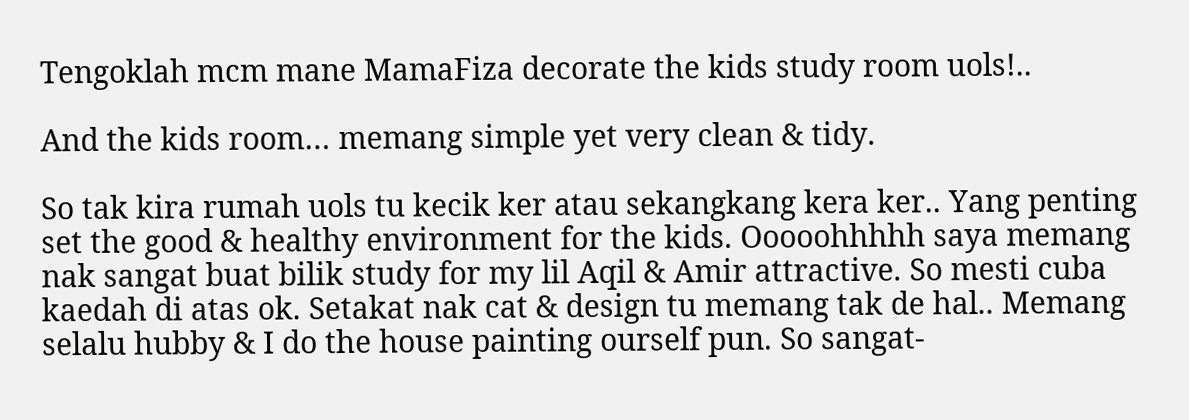Tengoklah mcm mane MamaFiza decorate the kids study room uols!..

And the kids room… memang simple yet very clean & tidy.

So tak kira rumah uols tu kecik ker atau sekangkang kera ker.. Yang penting set the good & healthy environment for the kids. Ooooohhhhh saya memang nak sangat buat bilik study for my lil Aqil & Amir attractive. So mesti cuba kaedah di atas ok. Setakat nak cat & design tu memang tak de hal.. Memang selalu hubby & I do the house painting ourself pun. So sangat-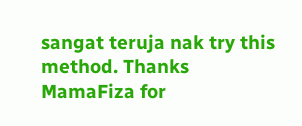sangat teruja nak try this method. Thanks MamaFiza for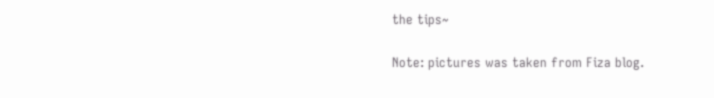the tips~

Note: pictures was taken from Fiza blog.